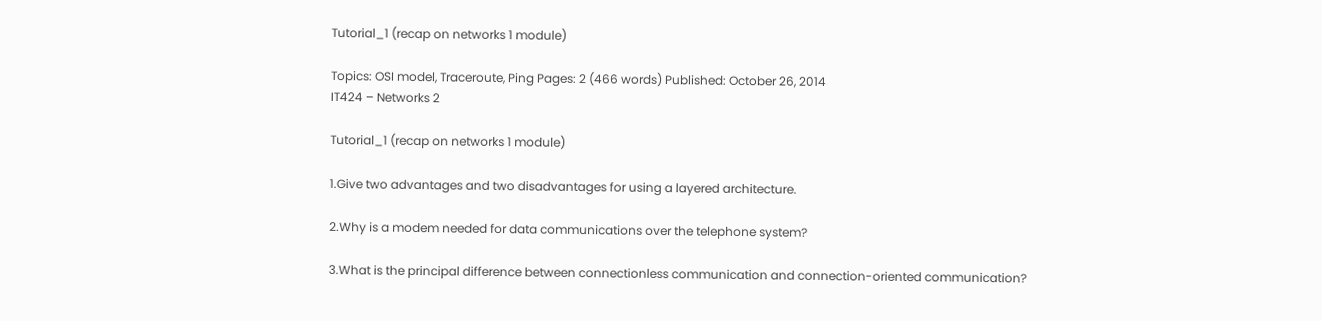Tutorial_1 (recap on networks 1 module)

Topics: OSI model, Traceroute, Ping Pages: 2 (466 words) Published: October 26, 2014
IT424 – Networks 2

Tutorial_1 (recap on networks 1 module)

1.Give two advantages and two disadvantages for using a layered architecture.

2.Why is a modem needed for data communications over the telephone system?

3.What is the principal difference between connectionless communication and connection-oriented communication?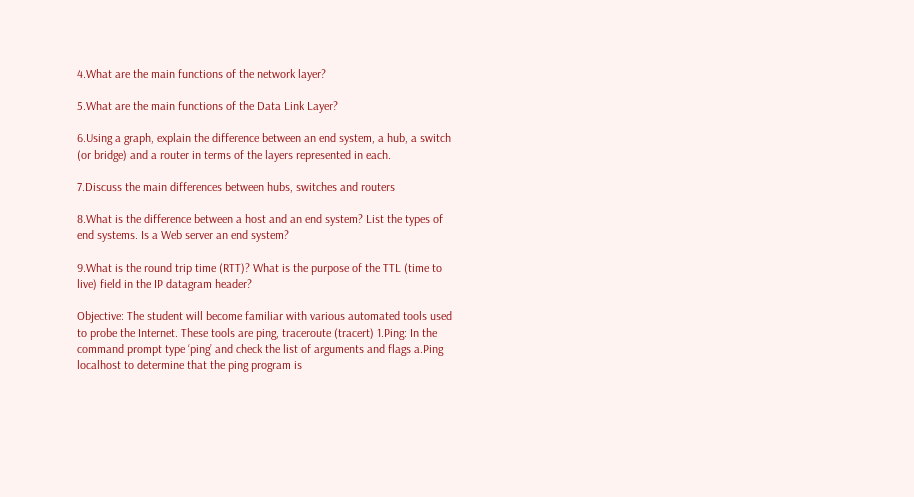4.What are the main functions of the network layer?

5.What are the main functions of the Data Link Layer?

6.Using a graph, explain the difference between an end system, a hub, a switch (or bridge) and a router in terms of the layers represented in each.

7.Discuss the main differences between hubs, switches and routers

8.What is the difference between a host and an end system? List the types of end systems. Is a Web server an end system?

9.What is the round trip time (RTT)? What is the purpose of the TTL (time to live) field in the IP datagram header?

Objective: The student will become familiar with various automated tools used to probe the Internet. These tools are ping, traceroute (tracert) 1.Ping: In the command prompt type ‘ping’ and check the list of arguments and flags a.Ping localhost to determine that the ping program is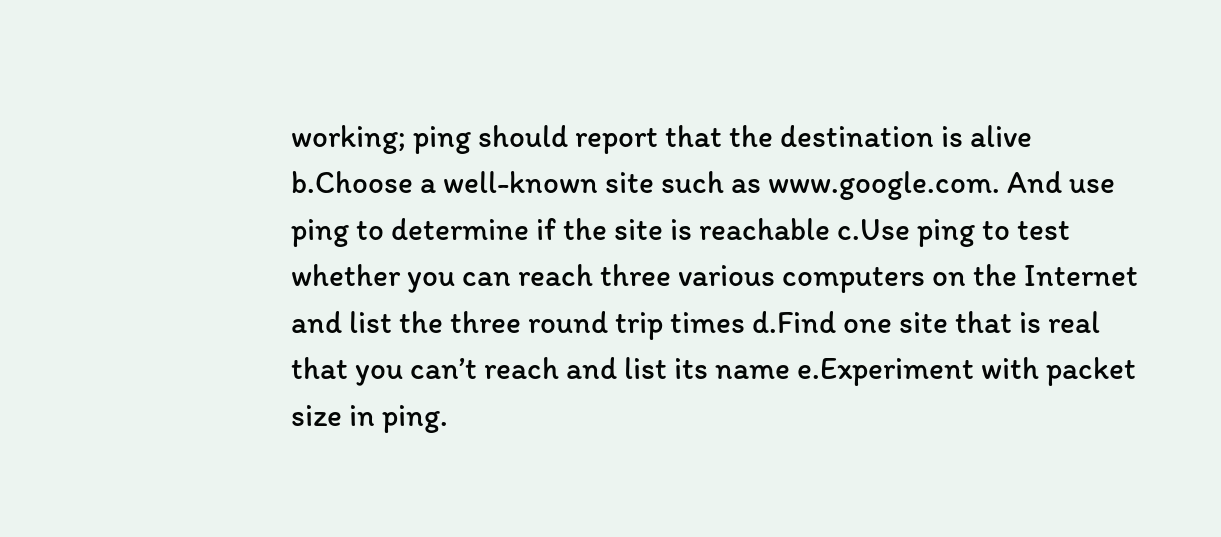working; ping should report that the destination is alive b.Choose a well-known site such as www.google.com. And use ping to determine if the site is reachable c.Use ping to test whether you can reach three various computers on the Internet and list the three round trip times d.Find one site that is real that you can’t reach and list its name e.Experiment with packet size in ping.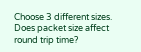Choose 3 different sizes. Does packet size affect round trip time?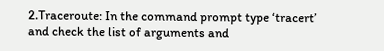2.Traceroute: In the command prompt type ‘tracert’ and check the list of arguments and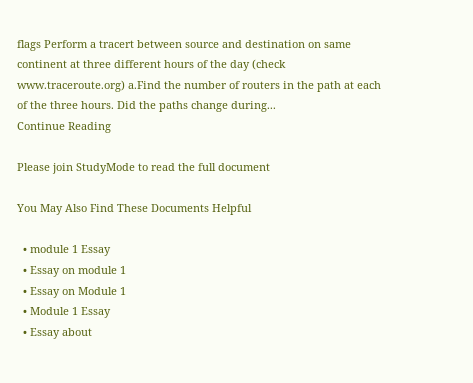flags Perform a tracert between source and destination on same continent at three different hours of the day (check www.traceroute.org) a.Find the number of routers in the path at each of the three hours. Did the paths change during...
Continue Reading

Please join StudyMode to read the full document

You May Also Find These Documents Helpful

  • module 1 Essay
  • Essay on module 1
  • Essay on Module 1
  • Module 1 Essay
  • Essay about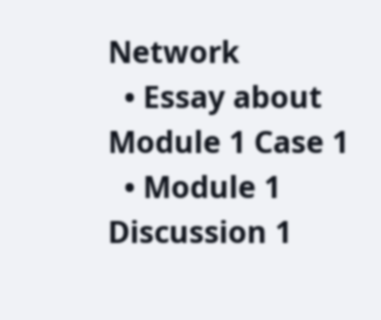Network
  • Essay about Module 1 Case 1
  • Module 1 Discussion 1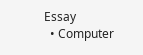Essay
  • Computer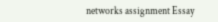networks assignment Essay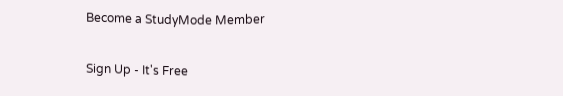Become a StudyMode Member

Sign Up - It's Free